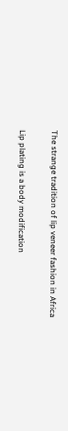The strange tradition of lip veneer fashion in Africa

Lip plating is a body modification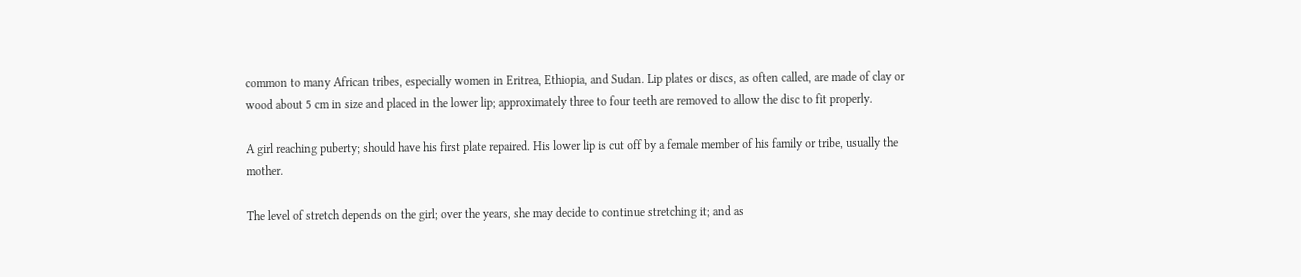common to many African tribes, especially women in Eritrea, Ethiopia, and Sudan. Lip plates or discs, as often called, are made of clay or wood about 5 cm in size and placed in the lower lip; approximately three to four teeth are removed to allow the disc to fit properly.

A girl reaching puberty; should have his first plate repaired. His lower lip is cut off by a female member of his family or tribe, usually the mother.

The level of stretch depends on the girl; over the years, she may decide to continue stretching it; and as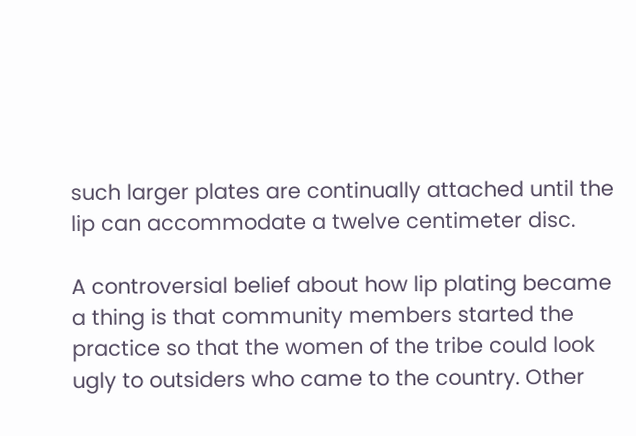such larger plates are continually attached until the lip can accommodate a twelve centimeter disc.

A controversial belief about how lip plating became a thing is that community members started the practice so that the women of the tribe could look ugly to outsiders who came to the country. Other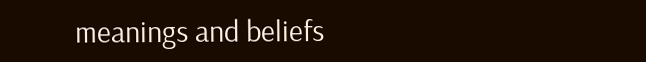meanings and beliefs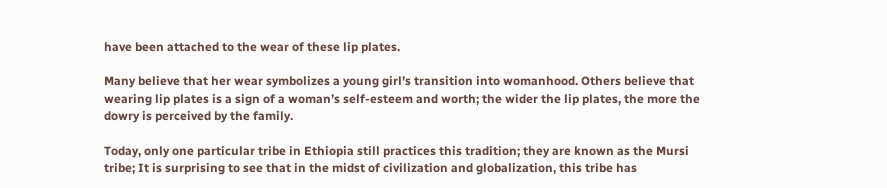have been attached to the wear of these lip plates.

Many believe that her wear symbolizes a young girl’s transition into womanhood. Others believe that wearing lip plates is a sign of a woman’s self-esteem and worth; the wider the lip plates, the more the dowry is perceived by the family.

Today, only one particular tribe in Ethiopia still practices this tradition; they are known as the Mursi tribe; It is surprising to see that in the midst of civilization and globalization, this tribe has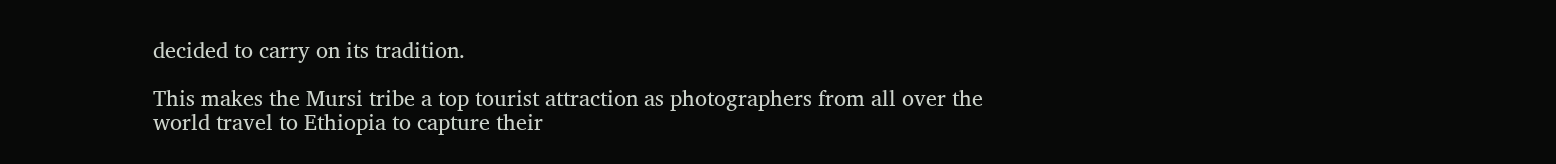decided to carry on its tradition.

This makes the Mursi tribe a top tourist attraction as photographers from all over the world travel to Ethiopia to capture their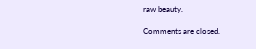raw beauty.

Comments are closed.